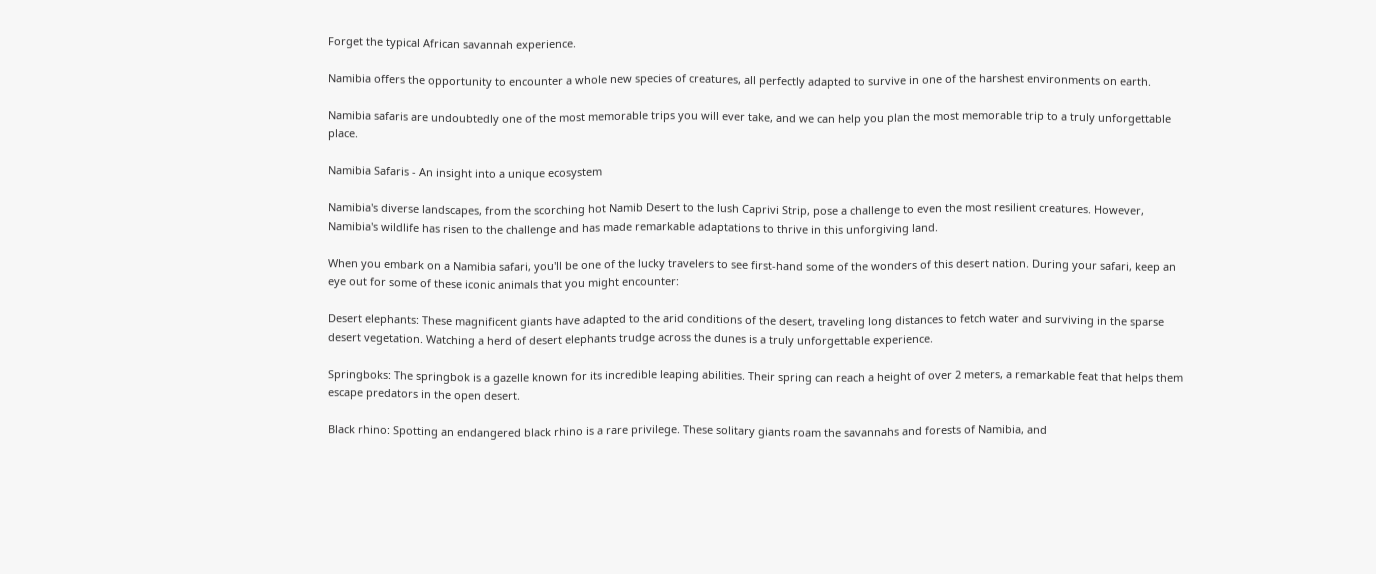Forget the typical African savannah experience.

Namibia offers the opportunity to encounter a whole new species of creatures, all perfectly adapted to survive in one of the harshest environments on earth.

Namibia safaris are undoubtedly one of the most memorable trips you will ever take, and we can help you plan the most memorable trip to a truly unforgettable place.

Namibia Safaris - An insight into a unique ecosystem

Namibia's diverse landscapes, from the scorching hot Namib Desert to the lush Caprivi Strip, pose a challenge to even the most resilient creatures. However, Namibia's wildlife has risen to the challenge and has made remarkable adaptations to thrive in this unforgiving land.

When you embark on a Namibia safari, you'll be one of the lucky travelers to see first-hand some of the wonders of this desert nation. During your safari, keep an eye out for some of these iconic animals that you might encounter:

Desert elephants: These magnificent giants have adapted to the arid conditions of the desert, traveling long distances to fetch water and surviving in the sparse desert vegetation. Watching a herd of desert elephants trudge across the dunes is a truly unforgettable experience.

Springboks: The springbok is a gazelle known for its incredible leaping abilities. Their spring can reach a height of over 2 meters, a remarkable feat that helps them escape predators in the open desert.

Black rhino: Spotting an endangered black rhino is a rare privilege. These solitary giants roam the savannahs and forests of Namibia, and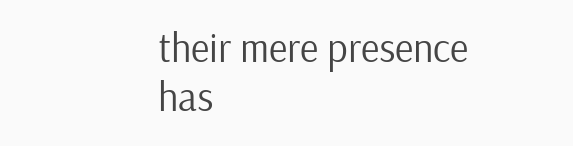their mere presence has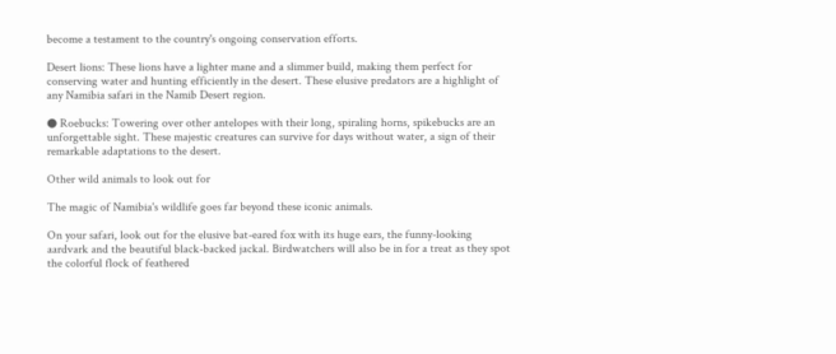become a testament to the country's ongoing conservation efforts.

Desert lions: These lions have a lighter mane and a slimmer build, making them perfect for conserving water and hunting efficiently in the desert. These elusive predators are a highlight of any Namibia safari in the Namib Desert region.

● Roebucks: Towering over other antelopes with their long, spiraling horns, spikebucks are an unforgettable sight. These majestic creatures can survive for days without water, a sign of their remarkable adaptations to the desert.

Other wild animals to look out for

The magic of Namibia's wildlife goes far beyond these iconic animals.

On your safari, look out for the elusive bat-eared fox with its huge ears, the funny-looking aardvark and the beautiful black-backed jackal. Birdwatchers will also be in for a treat as they spot the colorful flock of feathered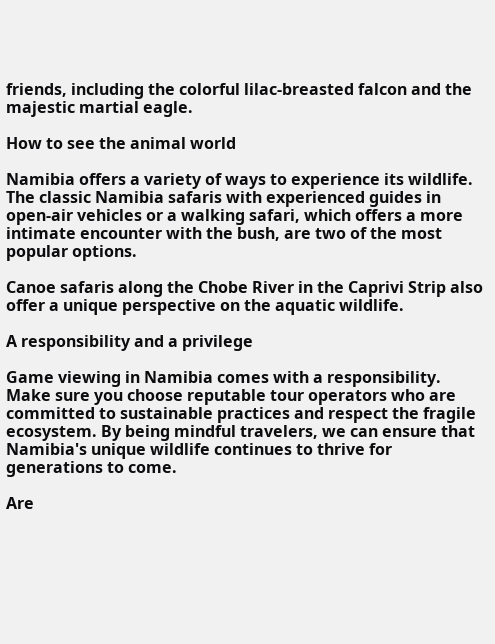friends, including the colorful lilac-breasted falcon and the majestic martial eagle.

How to see the animal world

Namibia offers a variety of ways to experience its wildlife. The classic Namibia safaris with experienced guides in open-air vehicles or a walking safari, which offers a more intimate encounter with the bush, are two of the most popular options.

Canoe safaris along the Chobe River in the Caprivi Strip also offer a unique perspective on the aquatic wildlife.

A responsibility and a privilege

Game viewing in Namibia comes with a responsibility. Make sure you choose reputable tour operators who are committed to sustainable practices and respect the fragile ecosystem. By being mindful travelers, we can ensure that Namibia's unique wildlife continues to thrive for generations to come.

Are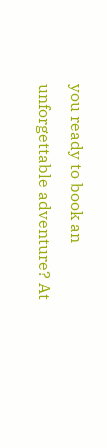you ready to book an unforgettable adventure? At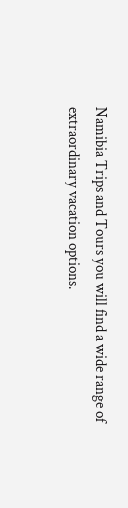Namibia Trips and Tours you will find a wide range of extraordinary vacation options.